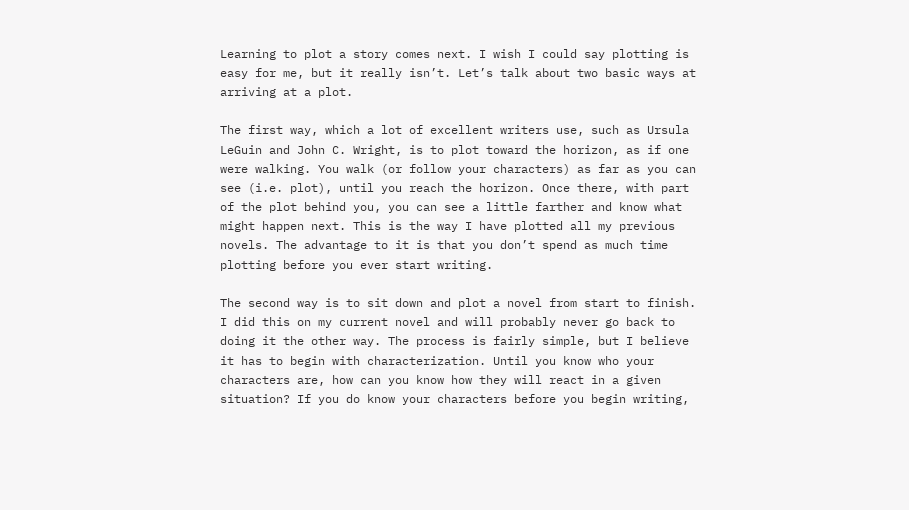Learning to plot a story comes next. I wish I could say plotting is easy for me, but it really isn’t. Let’s talk about two basic ways at arriving at a plot.

The first way, which a lot of excellent writers use, such as Ursula LeGuin and John C. Wright, is to plot toward the horizon, as if one were walking. You walk (or follow your characters) as far as you can see (i.e. plot), until you reach the horizon. Once there, with part of the plot behind you, you can see a little farther and know what might happen next. This is the way I have plotted all my previous novels. The advantage to it is that you don’t spend as much time plotting before you ever start writing.

The second way is to sit down and plot a novel from start to finish. I did this on my current novel and will probably never go back to doing it the other way. The process is fairly simple, but I believe it has to begin with characterization. Until you know who your characters are, how can you know how they will react in a given situation? If you do know your characters before you begin writing,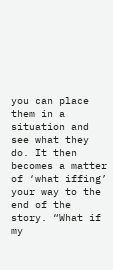you can place them in a situation and see what they do. It then becomes a matter of ‘what iffing’ your way to the end of the story. “What if my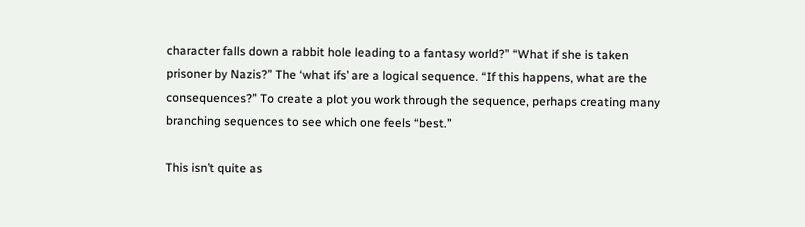character falls down a rabbit hole leading to a fantasy world?” “What if she is taken prisoner by Nazis?” The ‘what ifs’ are a logical sequence. “If this happens, what are the consequences?” To create a plot you work through the sequence, perhaps creating many branching sequences to see which one feels “best.”

This isn’t quite as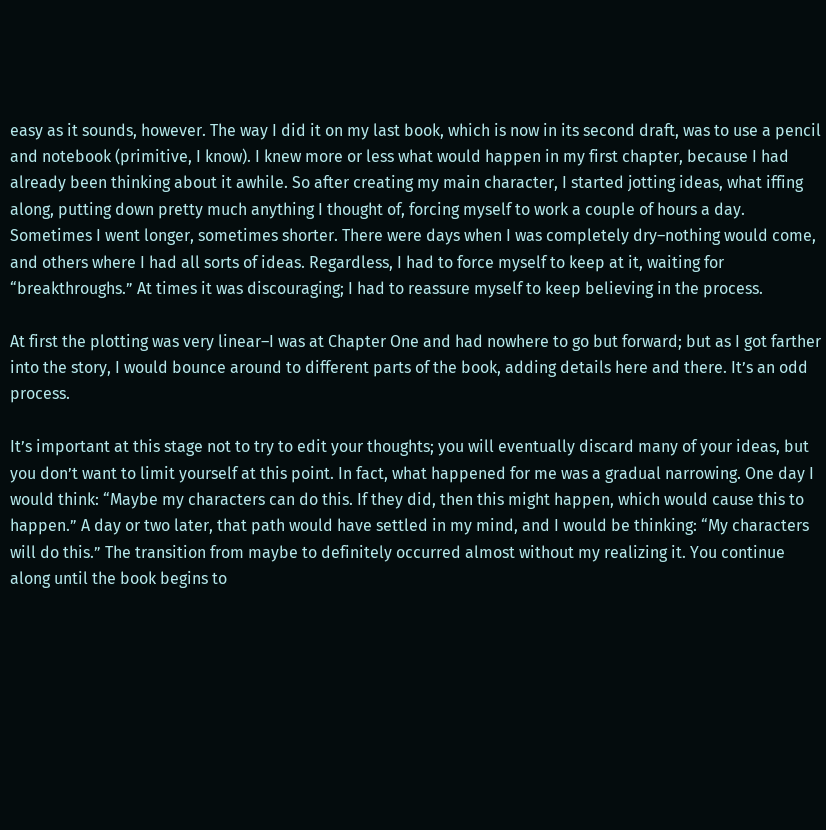easy as it sounds, however. The way I did it on my last book, which is now in its second draft, was to use a pencil and notebook (primitive, I know). I knew more or less what would happen in my first chapter, because I had already been thinking about it awhile. So after creating my main character, I started jotting ideas, what iffing along, putting down pretty much anything I thought of, forcing myself to work a couple of hours a day. Sometimes I went longer, sometimes shorter. There were days when I was completely dry–nothing would come, and others where I had all sorts of ideas. Regardless, I had to force myself to keep at it, waiting for “breakthroughs.” At times it was discouraging; I had to reassure myself to keep believing in the process.

At first the plotting was very linear–I was at Chapter One and had nowhere to go but forward; but as I got farther into the story, I would bounce around to different parts of the book, adding details here and there. It’s an odd process.

It’s important at this stage not to try to edit your thoughts; you will eventually discard many of your ideas, but you don’t want to limit yourself at this point. In fact, what happened for me was a gradual narrowing. One day I would think: “Maybe my characters can do this. If they did, then this might happen, which would cause this to happen.” A day or two later, that path would have settled in my mind, and I would be thinking: “My characters will do this.” The transition from maybe to definitely occurred almost without my realizing it. You continue along until the book begins to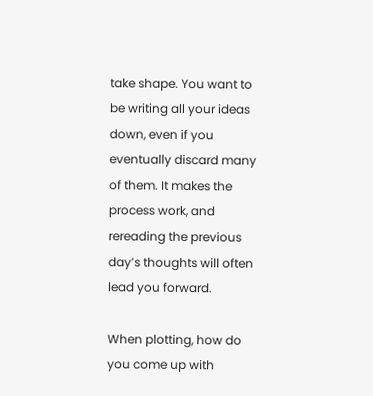take shape. You want to be writing all your ideas down, even if you eventually discard many of them. It makes the process work, and rereading the previous day’s thoughts will often lead you forward.

When plotting, how do you come up with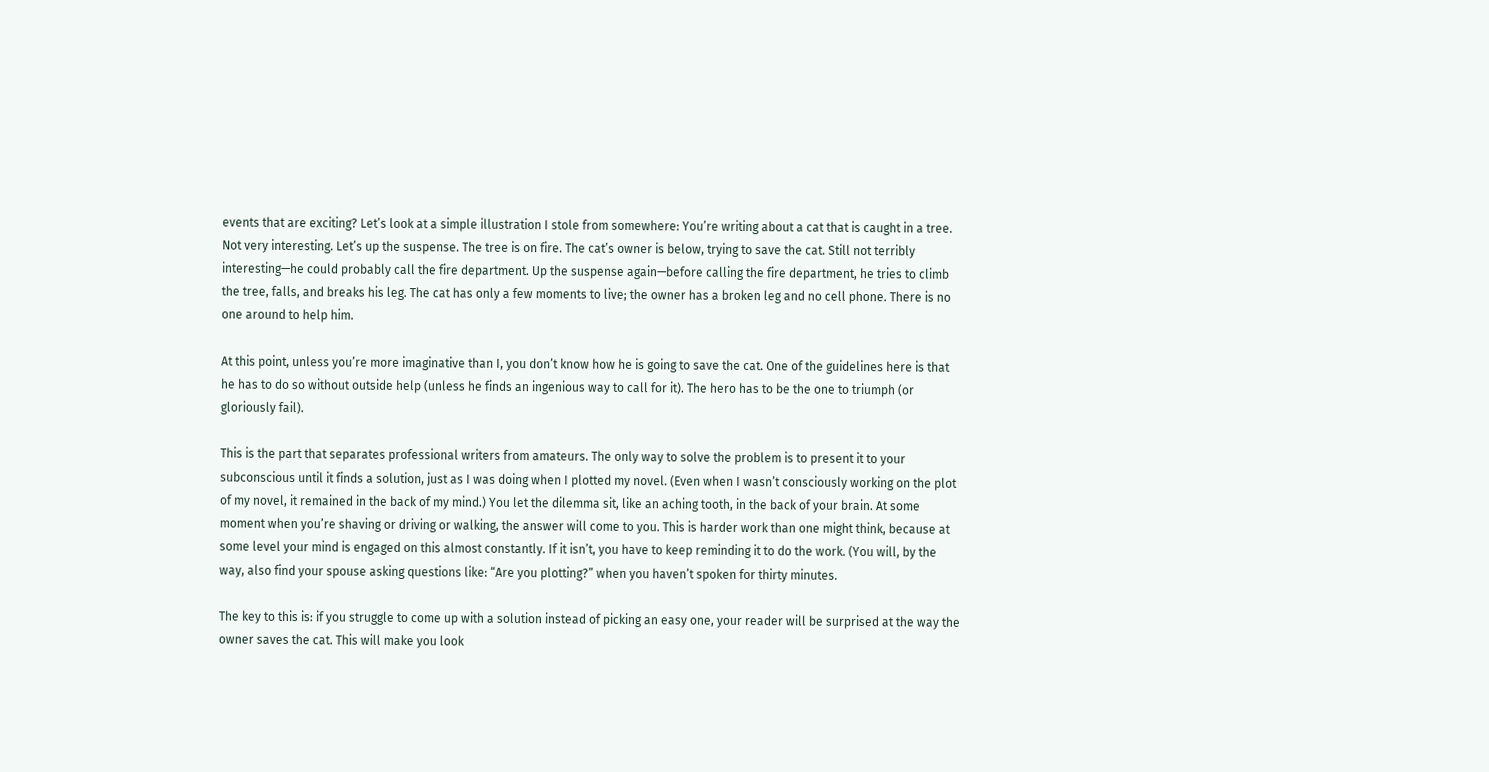events that are exciting? Let’s look at a simple illustration I stole from somewhere: You’re writing about a cat that is caught in a tree. Not very interesting. Let’s up the suspense. The tree is on fire. The cat’s owner is below, trying to save the cat. Still not terribly interesting—he could probably call the fire department. Up the suspense again—before calling the fire department, he tries to climb the tree, falls, and breaks his leg. The cat has only a few moments to live; the owner has a broken leg and no cell phone. There is no one around to help him.

At this point, unless you’re more imaginative than I, you don’t know how he is going to save the cat. One of the guidelines here is that he has to do so without outside help (unless he finds an ingenious way to call for it). The hero has to be the one to triumph (or gloriously fail).

This is the part that separates professional writers from amateurs. The only way to solve the problem is to present it to your subconscious until it finds a solution, just as I was doing when I plotted my novel. (Even when I wasn’t consciously working on the plot of my novel, it remained in the back of my mind.) You let the dilemma sit, like an aching tooth, in the back of your brain. At some moment when you’re shaving or driving or walking, the answer will come to you. This is harder work than one might think, because at some level your mind is engaged on this almost constantly. If it isn’t, you have to keep reminding it to do the work. (You will, by the way, also find your spouse asking questions like: “Are you plotting?” when you haven’t spoken for thirty minutes.

The key to this is: if you struggle to come up with a solution instead of picking an easy one, your reader will be surprised at the way the owner saves the cat. This will make you look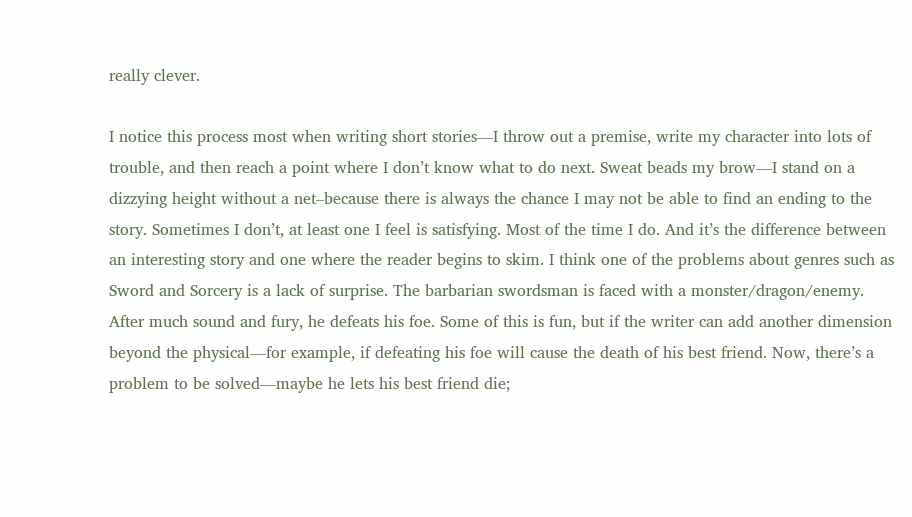really clever.

I notice this process most when writing short stories—I throw out a premise, write my character into lots of trouble, and then reach a point where I don’t know what to do next. Sweat beads my brow—I stand on a dizzying height without a net–because there is always the chance I may not be able to find an ending to the story. Sometimes I don’t, at least one I feel is satisfying. Most of the time I do. And it’s the difference between an interesting story and one where the reader begins to skim. I think one of the problems about genres such as Sword and Sorcery is a lack of surprise. The barbarian swordsman is faced with a monster/dragon/enemy. After much sound and fury, he defeats his foe. Some of this is fun, but if the writer can add another dimension beyond the physical—for example, if defeating his foe will cause the death of his best friend. Now, there’s a problem to be solved—maybe he lets his best friend die;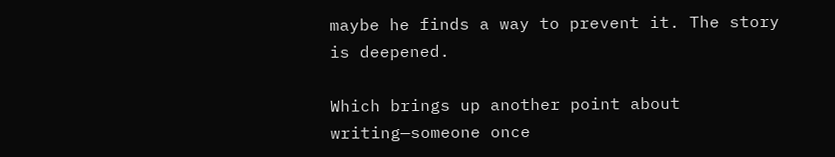maybe he finds a way to prevent it. The story is deepened.

Which brings up another point about writing—someone once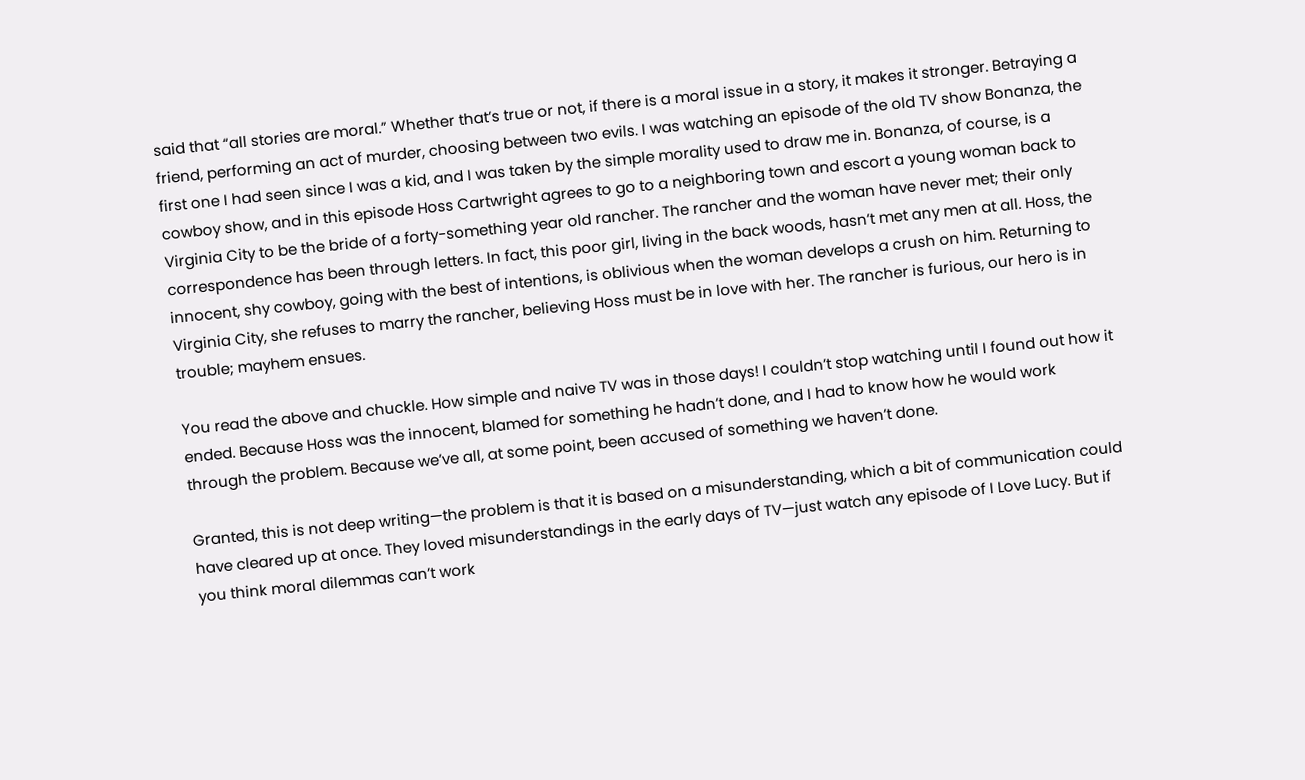said that “all stories are moral.” Whether that’s true or not, if there is a moral issue in a story, it makes it stronger. Betraying a friend, performing an act of murder, choosing between two evils. I was watching an episode of the old TV show Bonanza, the first one I had seen since I was a kid, and I was taken by the simple morality used to draw me in. Bonanza, of course, is a cowboy show, and in this episode Hoss Cartwright agrees to go to a neighboring town and escort a young woman back to Virginia City to be the bride of a forty-something year old rancher. The rancher and the woman have never met; their only correspondence has been through letters. In fact, this poor girl, living in the back woods, hasn’t met any men at all. Hoss, the innocent, shy cowboy, going with the best of intentions, is oblivious when the woman develops a crush on him. Returning to Virginia City, she refuses to marry the rancher, believing Hoss must be in love with her. The rancher is furious, our hero is in trouble; mayhem ensues.

You read the above and chuckle. How simple and naive TV was in those days! I couldn’t stop watching until I found out how it ended. Because Hoss was the innocent, blamed for something he hadn’t done, and I had to know how he would work through the problem. Because we’ve all, at some point, been accused of something we haven’t done.

Granted, this is not deep writing—the problem is that it is based on a misunderstanding, which a bit of communication could have cleared up at once. They loved misunderstandings in the early days of TV—just watch any episode of I Love Lucy. But if you think moral dilemmas can’t work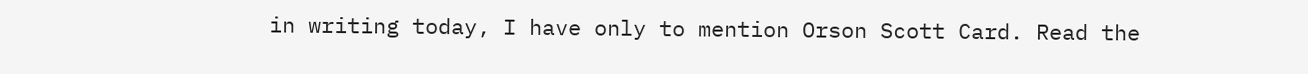in writing today, I have only to mention Orson Scott Card. Read the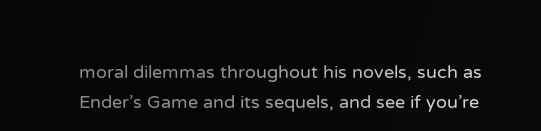moral dilemmas throughout his novels, such as Ender’s Game and its sequels, and see if you’re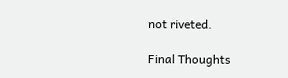not riveted.

Final Thoughts